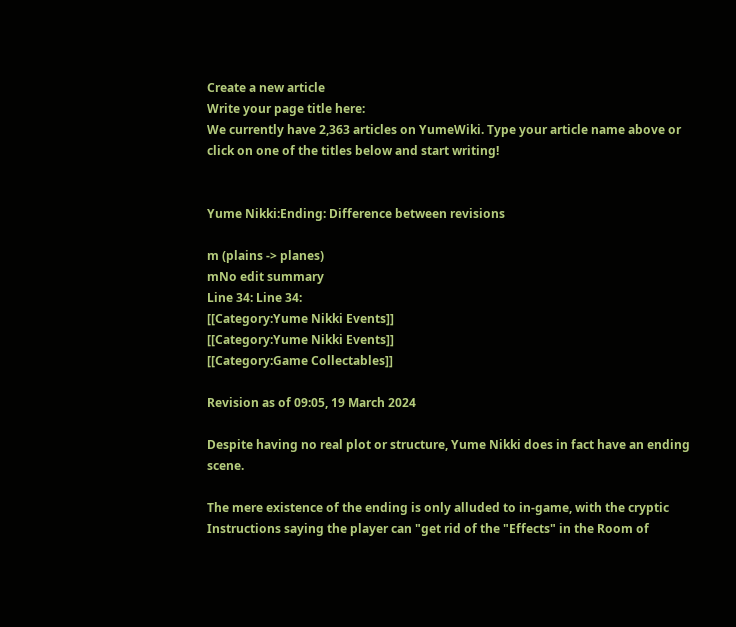Create a new article
Write your page title here:
We currently have 2,363 articles on YumeWiki. Type your article name above or click on one of the titles below and start writing!


Yume Nikki:Ending: Difference between revisions

m (plains -> planes)
mNo edit summary
Line 34: Line 34:
[[Category:Yume Nikki Events]]
[[Category:Yume Nikki Events]]
[[Category:Game Collectables]]

Revision as of 09:05, 19 March 2024

Despite having no real plot or structure, Yume Nikki does in fact have an ending scene.

The mere existence of the ending is only alluded to in-game, with the cryptic Instructions saying the player can "get rid of the "Effects" in the Room of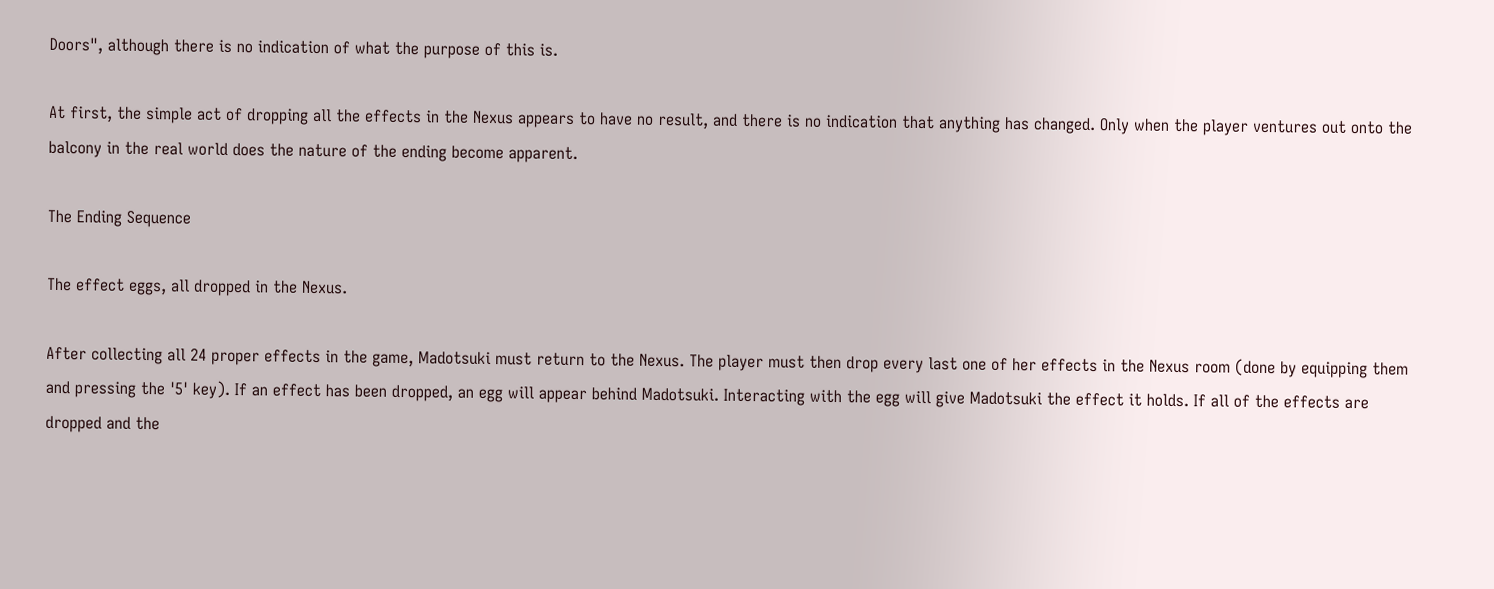Doors", although there is no indication of what the purpose of this is.

At first, the simple act of dropping all the effects in the Nexus appears to have no result, and there is no indication that anything has changed. Only when the player ventures out onto the balcony in the real world does the nature of the ending become apparent.

The Ending Sequence

The effect eggs, all dropped in the Nexus.

After collecting all 24 proper effects in the game, Madotsuki must return to the Nexus. The player must then drop every last one of her effects in the Nexus room (done by equipping them and pressing the '5' key). If an effect has been dropped, an egg will appear behind Madotsuki. Interacting with the egg will give Madotsuki the effect it holds. If all of the effects are dropped and the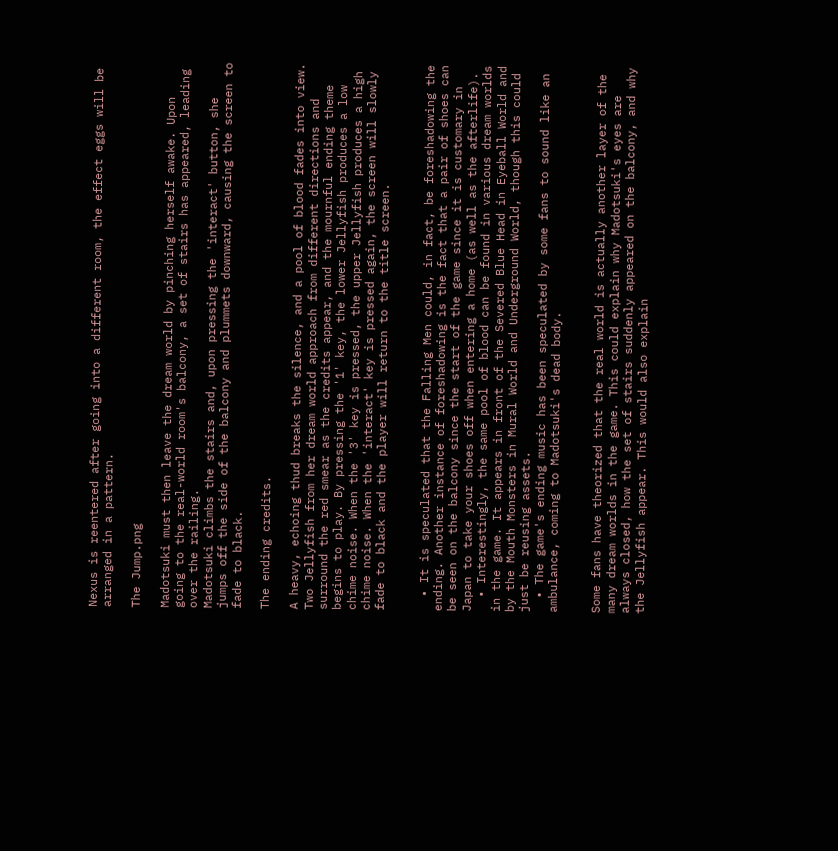Nexus is reentered after going into a different room, the effect eggs will be arranged in a pattern.

The Jump.png

Madotsuki must then leave the dream world by pinching herself awake. Upon going to the real-world room's balcony, a set of stairs has appeared, leading over the railing.
Madotsuki climbs the stairs and, upon pressing the 'interact' button, she jumps off the side of the balcony and plummets downward, causing the screen to fade to black.

The ending credits.

A heavy, echoing thud breaks the silence, and a pool of blood fades into view. Two Jellyfish from her dream world approach from different directions and surround the red smear as the credits appear, and the mournful ending theme begins to play. By pressing the '1' key, the lower Jellyfish produces a low chime noise. When the '3' key is pressed, the upper Jellyfish produces a high chime noise. When the 'interact' key is pressed again, the screen will slowly fade to black and the player will return to the title screen.


  • It is speculated that the Falling Men could, in fact, be foreshadowing the ending. Another instance of foreshadowing is the fact that a pair of shoes can be seen on the balcony since the start of the game since it is customary in Japan to take your shoes off when entering a home (as well as the afterlife).
  • Interestingly, the same pool of blood can be found in various dream worlds in the game. It appears in front of the Severed Blue Head in Eyeball World and by the Mouth Monsters in Mural World and Underground World, though this could just be reusing assets.
  • The game's ending music has been speculated by some fans to sound like an ambulance, coming to Madotsuki's dead body.


Some fans have theorized that the real world is actually another layer of the many dream worlds in the game. This could explain why Madotsuki's eyes are always closed, how the set of stairs suddenly appeared on the balcony, and why the Jellyfish appear. This would also explain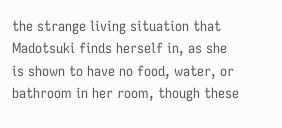the strange living situation that Madotsuki finds herself in, as she is shown to have no food, water, or bathroom in her room, though these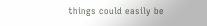things could easily be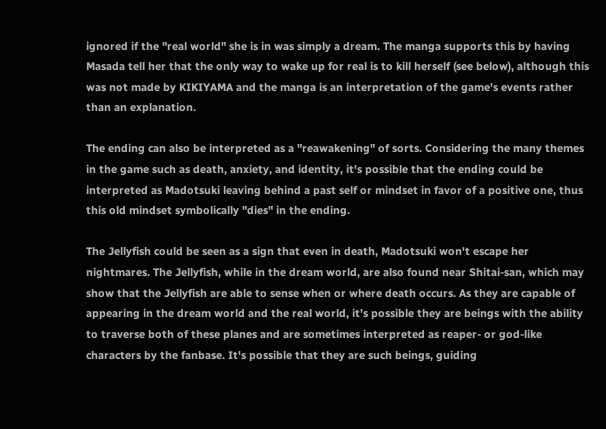ignored if the "real world" she is in was simply a dream. The manga supports this by having Masada tell her that the only way to wake up for real is to kill herself (see below), although this was not made by KIKIYAMA and the manga is an interpretation of the game's events rather than an explanation.

The ending can also be interpreted as a "reawakening" of sorts. Considering the many themes in the game such as death, anxiety, and identity, it's possible that the ending could be interpreted as Madotsuki leaving behind a past self or mindset in favor of a positive one, thus this old mindset symbolically "dies" in the ending.

The Jellyfish could be seen as a sign that even in death, Madotsuki won't escape her nightmares. The Jellyfish, while in the dream world, are also found near Shitai-san, which may show that the Jellyfish are able to sense when or where death occurs. As they are capable of appearing in the dream world and the real world, it's possible they are beings with the ability to traverse both of these planes and are sometimes interpreted as reaper- or god-like characters by the fanbase. It's possible that they are such beings, guiding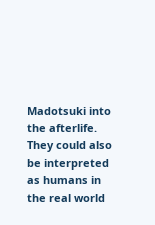Madotsuki into the afterlife. They could also be interpreted as humans in the real world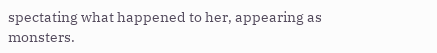spectating what happened to her, appearing as monsters.